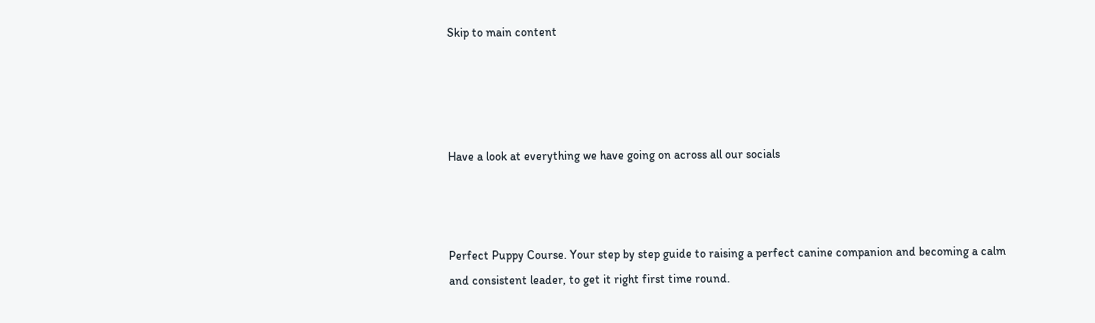Skip to main content




Have a look at everything we have going on across all our socials



Perfect Puppy Course. Your step by step guide to raising a perfect canine companion and becoming a calm and consistent leader, to get it right first time round.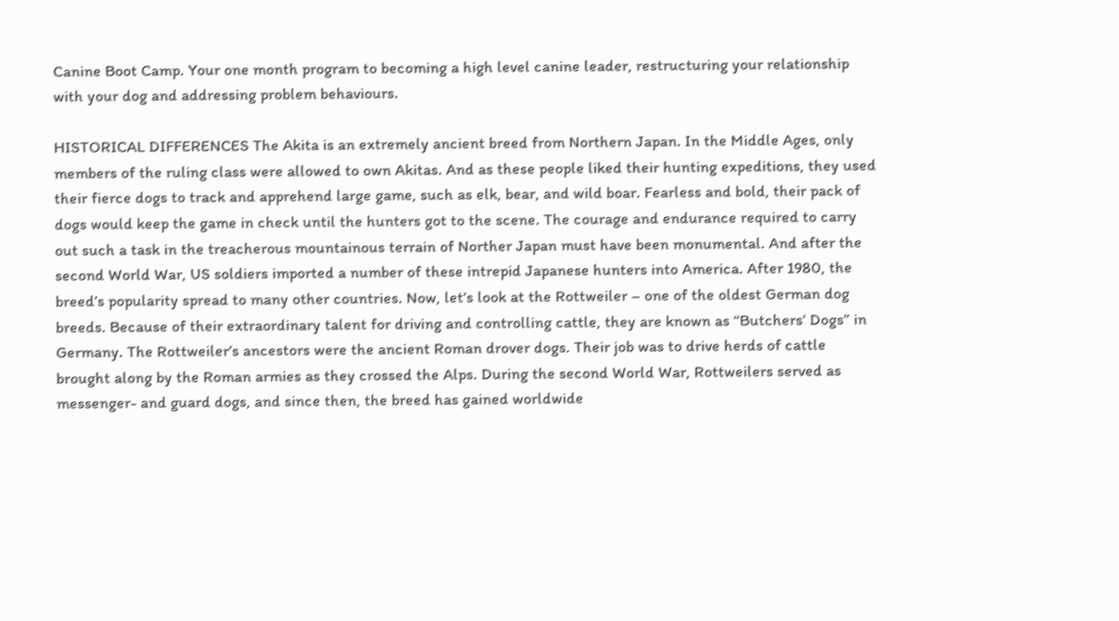Canine Boot Camp. Your one month program to becoming a high level canine leader, restructuring your relationship with your dog and addressing problem behaviours.

HISTORICAL DIFFERENCES The Akita is an extremely ancient breed from Northern Japan. In the Middle Ages, only members of the ruling class were allowed to own Akitas. And as these people liked their hunting expeditions, they used their fierce dogs to track and apprehend large game, such as elk, bear, and wild boar. Fearless and bold, their pack of dogs would keep the game in check until the hunters got to the scene. The courage and endurance required to carry out such a task in the treacherous mountainous terrain of Norther Japan must have been monumental. And after the second World War, US soldiers imported a number of these intrepid Japanese hunters into America. After 1980, the breed’s popularity spread to many other countries. Now, let’s look at the Rottweiler – one of the oldest German dog breeds. Because of their extraordinary talent for driving and controlling cattle, they are known as “Butchers’ Dogs” in Germany. The Rottweiler’s ancestors were the ancient Roman drover dogs. Their job was to drive herds of cattle brought along by the Roman armies as they crossed the Alps. During the second World War, Rottweilers served as messenger- and guard dogs, and since then, the breed has gained worldwide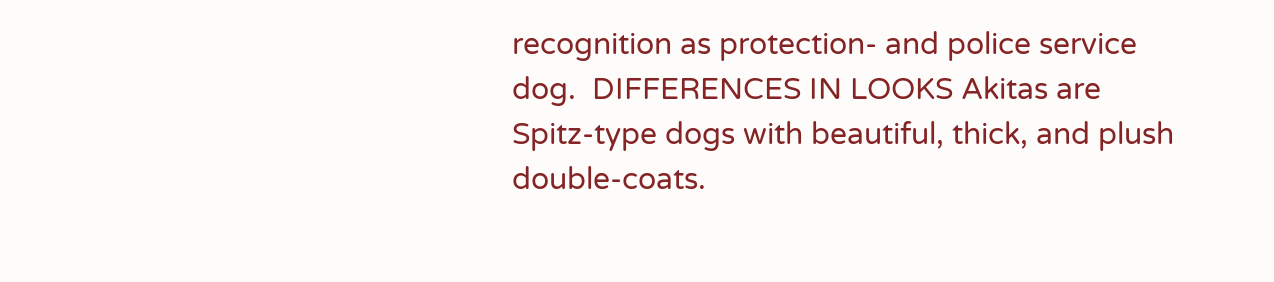recognition as protection- and police service dog.  DIFFERENCES IN LOOKS Akitas are Spitz-type dogs with beautiful, thick, and plush double-coats.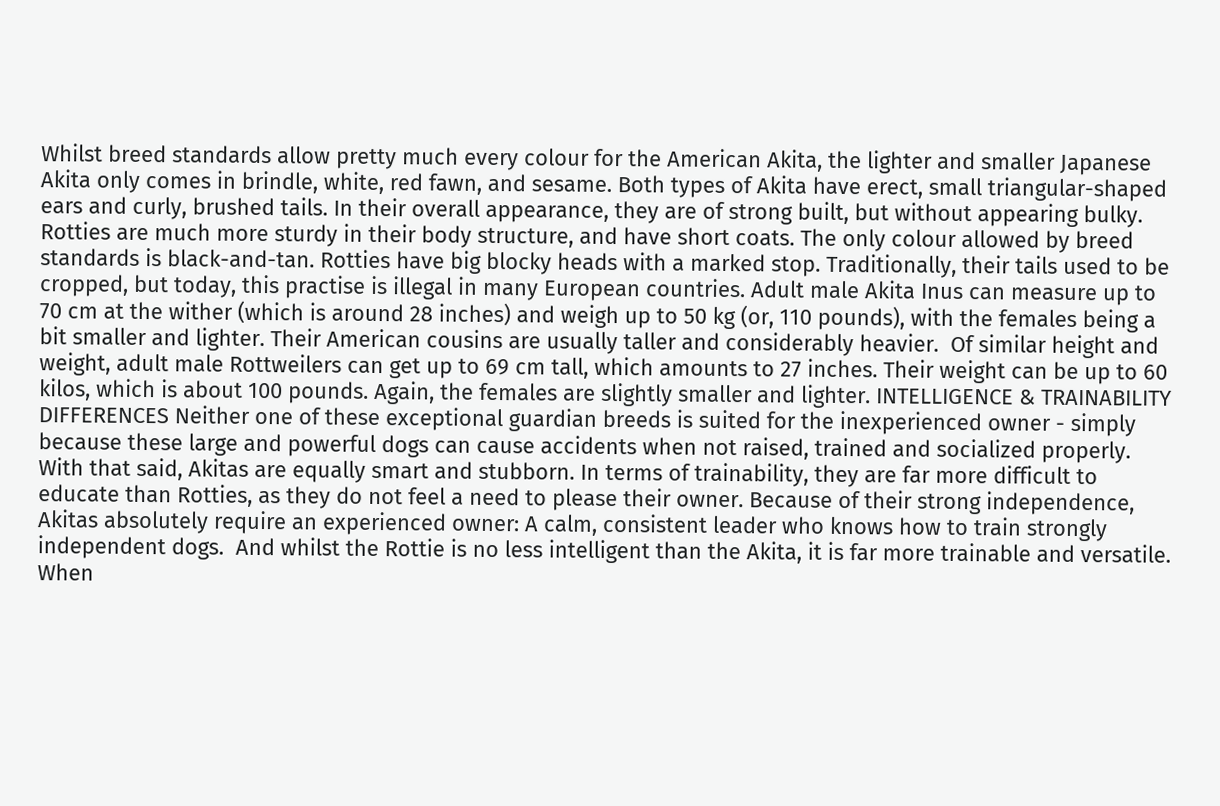Whilst breed standards allow pretty much every colour for the American Akita, the lighter and smaller Japanese Akita only comes in brindle, white, red fawn, and sesame. Both types of Akita have erect, small triangular-shaped ears and curly, brushed tails. In their overall appearance, they are of strong built, but without appearing bulky. Rotties are much more sturdy in their body structure, and have short coats. The only colour allowed by breed standards is black-and-tan. Rotties have big blocky heads with a marked stop. Traditionally, their tails used to be cropped, but today, this practise is illegal in many European countries. Adult male Akita Inus can measure up to 70 cm at the wither (which is around 28 inches) and weigh up to 50 kg (or, 110 pounds), with the females being a bit smaller and lighter. Their American cousins are usually taller and considerably heavier.  Of similar height and weight, adult male Rottweilers can get up to 69 cm tall, which amounts to 27 inches. Their weight can be up to 60 kilos, which is about 100 pounds. Again, the females are slightly smaller and lighter. INTELLIGENCE & TRAINABILITY DIFFERENCES Neither one of these exceptional guardian breeds is suited for the inexperienced owner - simply because these large and powerful dogs can cause accidents when not raised, trained and socialized properly. With that said, Akitas are equally smart and stubborn. In terms of trainability, they are far more difficult to educate than Rotties, as they do not feel a need to please their owner. Because of their strong independence, Akitas absolutely require an experienced owner: A calm, consistent leader who knows how to train strongly independent dogs.  And whilst the Rottie is no less intelligent than the Akita, it is far more trainable and versatile. When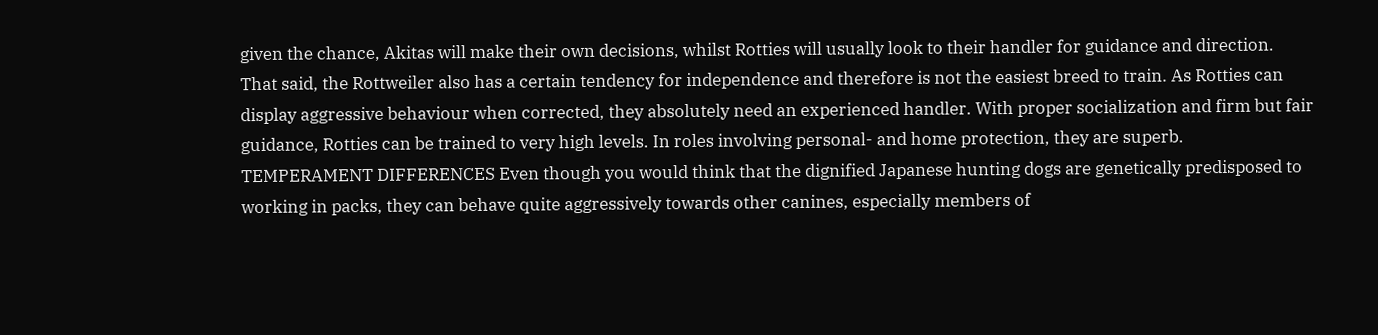given the chance, Akitas will make their own decisions, whilst Rotties will usually look to their handler for guidance and direction.  That said, the Rottweiler also has a certain tendency for independence and therefore is not the easiest breed to train. As Rotties can display aggressive behaviour when corrected, they absolutely need an experienced handler. With proper socialization and firm but fair guidance, Rotties can be trained to very high levels. In roles involving personal- and home protection, they are superb. TEMPERAMENT DIFFERENCES Even though you would think that the dignified Japanese hunting dogs are genetically predisposed to working in packs, they can behave quite aggressively towards other canines, especially members of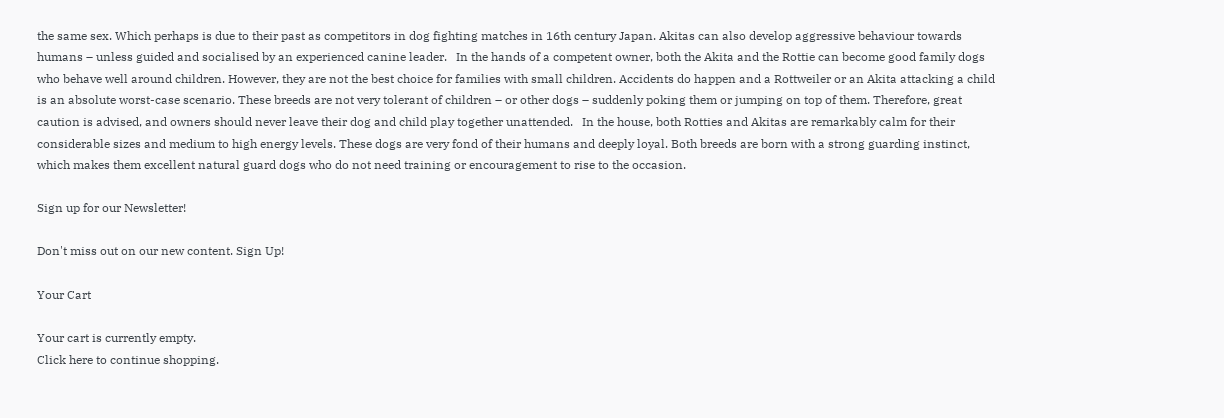the same sex. Which perhaps is due to their past as competitors in dog fighting matches in 16th century Japan. Akitas can also develop aggressive behaviour towards humans – unless guided and socialised by an experienced canine leader.   In the hands of a competent owner, both the Akita and the Rottie can become good family dogs who behave well around children. However, they are not the best choice for families with small children. Accidents do happen and a Rottweiler or an Akita attacking a child is an absolute worst-case scenario. These breeds are not very tolerant of children – or other dogs – suddenly poking them or jumping on top of them. Therefore, great caution is advised, and owners should never leave their dog and child play together unattended.   In the house, both Rotties and Akitas are remarkably calm for their considerable sizes and medium to high energy levels. These dogs are very fond of their humans and deeply loyal. Both breeds are born with a strong guarding instinct, which makes them excellent natural guard dogs who do not need training or encouragement to rise to the occasion.

Sign up for our Newsletter!

Don't miss out on our new content. Sign Up!

Your Cart

Your cart is currently empty.
Click here to continue shopping.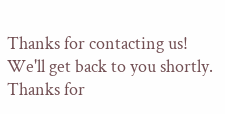Thanks for contacting us! We'll get back to you shortly. Thanks for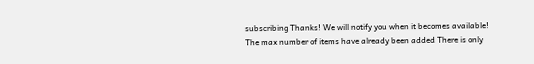subscribing Thanks! We will notify you when it becomes available! The max number of items have already been added There is only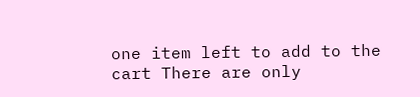one item left to add to the cart There are only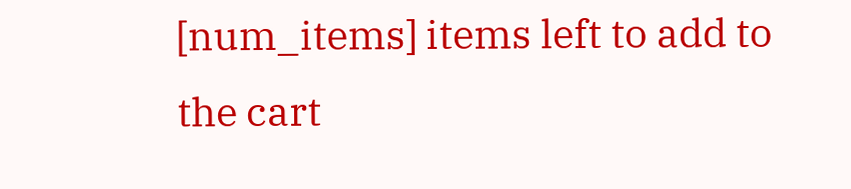[num_items] items left to add to the cart